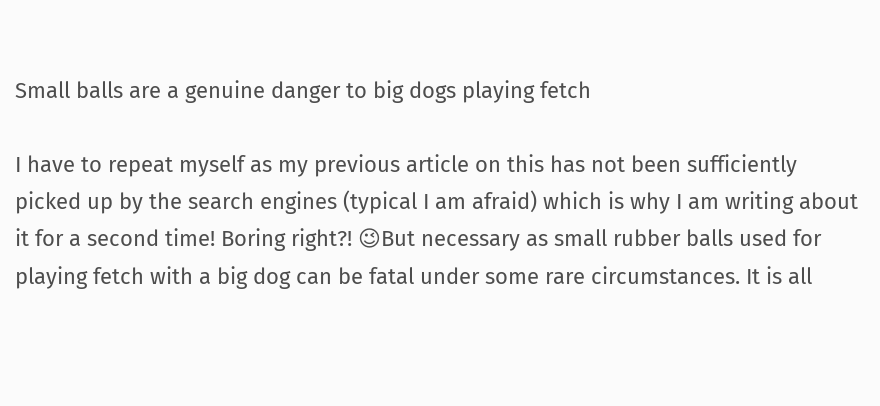Small balls are a genuine danger to big dogs playing fetch

I have to repeat myself as my previous article on this has not been sufficiently picked up by the search engines (typical I am afraid) which is why I am writing about it for a second time! Boring right?! 😉But necessary as small rubber balls used for playing fetch with a big dog can be fatal under some rare circumstances. It is all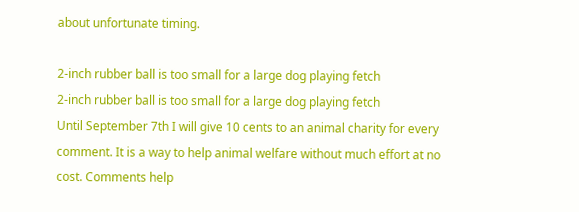about unfortunate timing.

2-inch rubber ball is too small for a large dog playing fetch
2-inch rubber ball is too small for a large dog playing fetch
Until September 7th I will give 10 cents to an animal charity for every comment. It is a way to help animal welfare without much effort at no cost. Comments help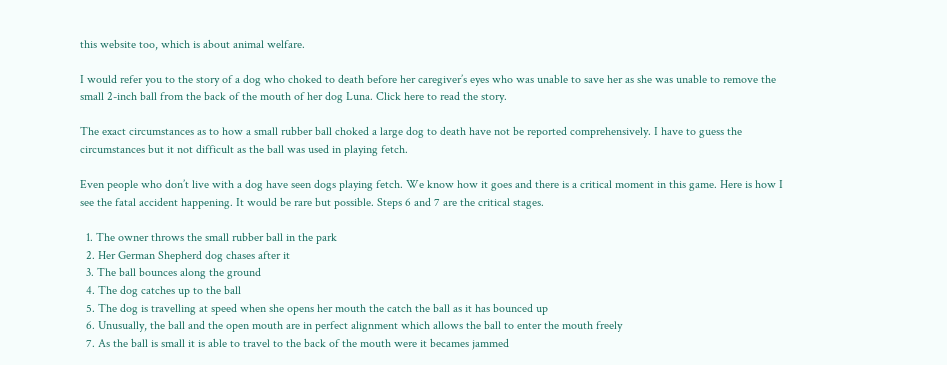this website too, which is about animal welfare.

I would refer you to the story of a dog who choked to death before her caregiver’s eyes who was unable to save her as she was unable to remove the small 2-inch ball from the back of the mouth of her dog Luna. Click here to read the story.

The exact circumstances as to how a small rubber ball choked a large dog to death have not be reported comprehensively. I have to guess the circumstances but it not difficult as the ball was used in playing fetch.

Even people who don’t live with a dog have seen dogs playing fetch. We know how it goes and there is a critical moment in this game. Here is how I see the fatal accident happening. It would be rare but possible. Steps 6 and 7 are the critical stages.

  1. The owner throws the small rubber ball in the park
  2. Her German Shepherd dog chases after it
  3. The ball bounces along the ground
  4. The dog catches up to the ball
  5. The dog is travelling at speed when she opens her mouth the catch the ball as it has bounced up
  6. Unusually, the ball and the open mouth are in perfect alignment which allows the ball to enter the mouth freely
  7. As the ball is small it is able to travel to the back of the mouth were it becames jammed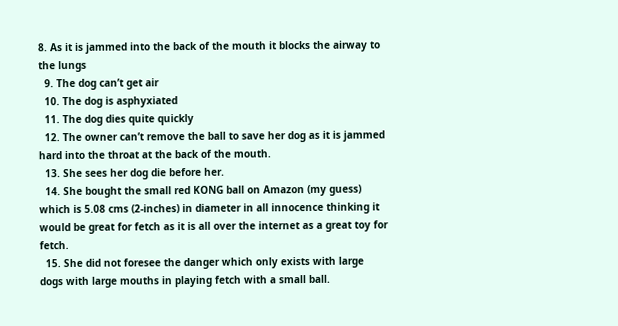8. As it is jammed into the back of the mouth it blocks the airway to the lungs
  9. The dog can’t get air
  10. The dog is asphyxiated
  11. The dog dies quite quickly
  12. The owner can’t remove the ball to save her dog as it is jammed hard into the throat at the back of the mouth.
  13. She sees her dog die before her.
  14. She bought the small red KONG ball on Amazon (my guess) which is 5.08 cms (2-inches) in diameter in all innocence thinking it would be great for fetch as it is all over the internet as a great toy for fetch.
  15. She did not foresee the danger which only exists with large dogs with large mouths in playing fetch with a small ball.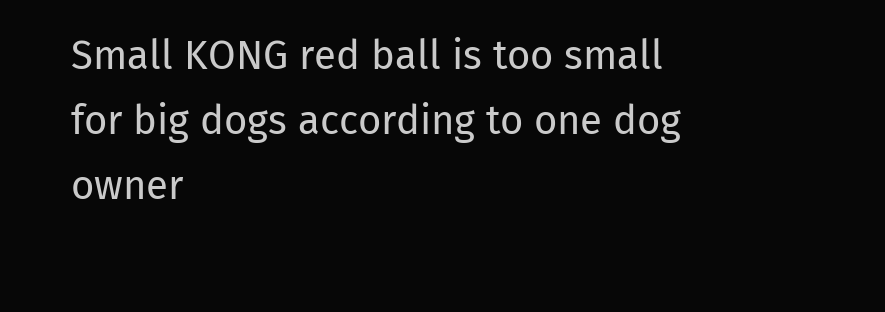Small KONG red ball is too small for big dogs according to one dog owner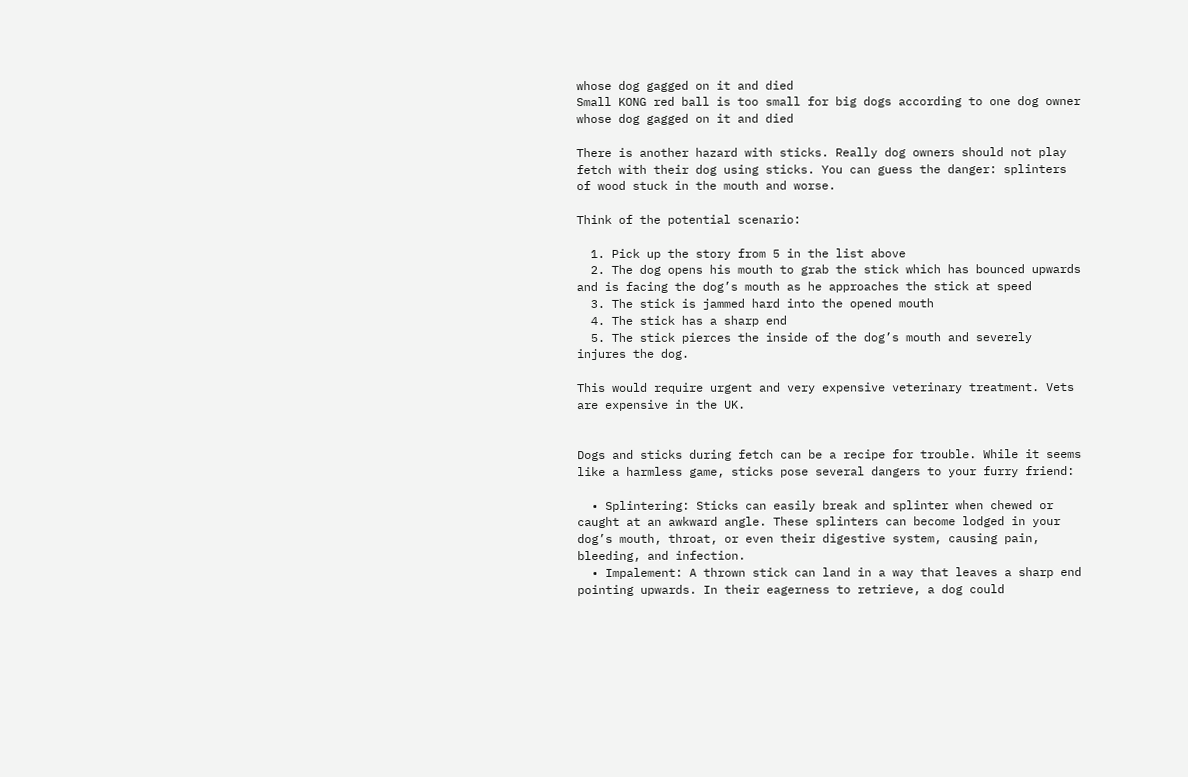whose dog gagged on it and died
Small KONG red ball is too small for big dogs according to one dog owner whose dog gagged on it and died

There is another hazard with sticks. Really dog owners should not play fetch with their dog using sticks. You can guess the danger: splinters of wood stuck in the mouth and worse.

Think of the potential scenario:

  1. Pick up the story from 5 in the list above
  2. The dog opens his mouth to grab the stick which has bounced upwards and is facing the dog’s mouth as he approaches the stick at speed
  3. The stick is jammed hard into the opened mouth
  4. The stick has a sharp end
  5. The stick pierces the inside of the dog’s mouth and severely injures the dog.

This would require urgent and very expensive veterinary treatment. Vets are expensive in the UK.


Dogs and sticks during fetch can be a recipe for trouble. While it seems like a harmless game, sticks pose several dangers to your furry friend:

  • Splintering: Sticks can easily break and splinter when chewed or caught at an awkward angle. These splinters can become lodged in your dog’s mouth, throat, or even their digestive system, causing pain, bleeding, and infection.
  • Impalement: A thrown stick can land in a way that leaves a sharp end pointing upwards. In their eagerness to retrieve, a dog could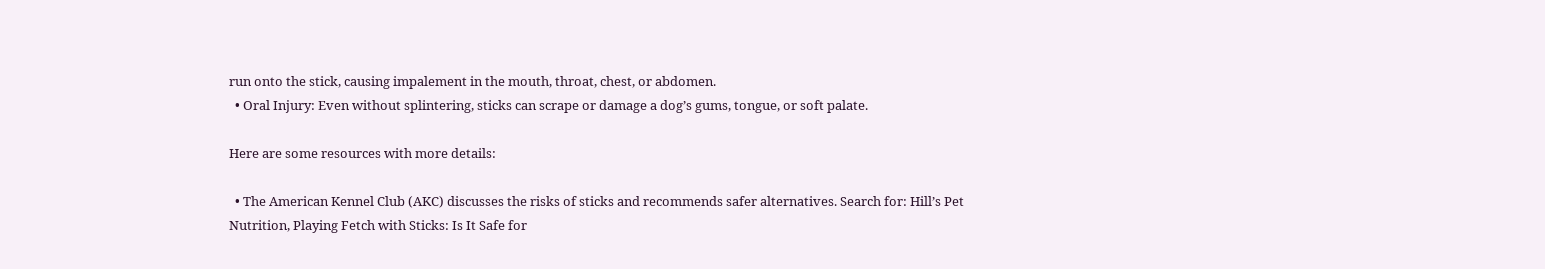run onto the stick, causing impalement in the mouth, throat, chest, or abdomen.
  • Oral Injury: Even without splintering, sticks can scrape or damage a dog’s gums, tongue, or soft palate.

Here are some resources with more details:

  • The American Kennel Club (AKC) discusses the risks of sticks and recommends safer alternatives. Search for: Hill’s Pet Nutrition, Playing Fetch with Sticks: Is It Safe for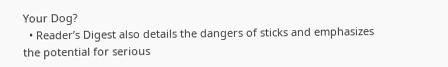Your Dog?
  • Reader’s Digest also details the dangers of sticks and emphasizes the potential for serious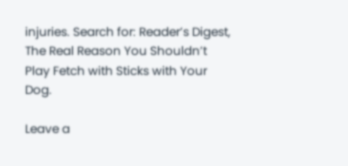injuries. Search for: Reader’s Digest, The Real Reason You Shouldn’t Play Fetch with Sticks with Your Dog.

Leave a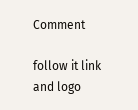Comment

follow it link and logo